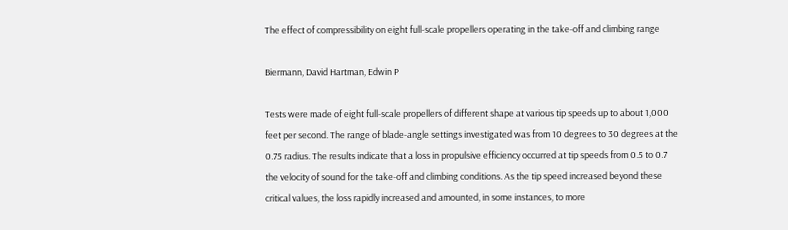The effect of compressibility on eight full-scale propellers operating in the take-off and climbing range

Biermann, David Hartman, Edwin P

Tests were made of eight full-scale propellers of different shape at various tip speeds up to about 1,000 feet per second. The range of blade-angle settings investigated was from 10 degrees to 30 degrees at the 0.75 radius. The results indicate that a loss in propulsive efficiency occurred at tip speeds from 0.5 to 0.7 the velocity of sound for the take-off and climbing conditions. As the tip speed increased beyond these critical values, the loss rapidly increased and amounted, in some instances, to more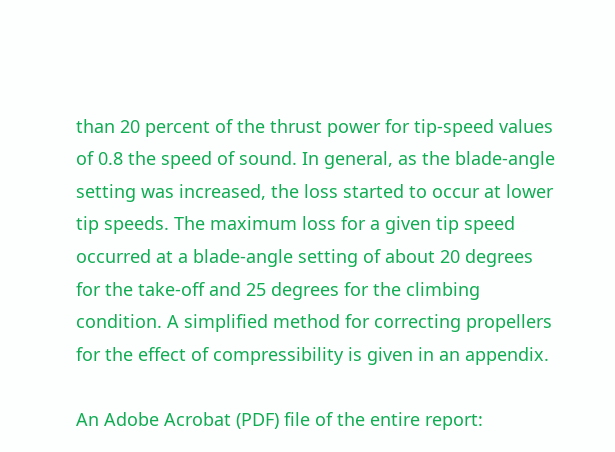than 20 percent of the thrust power for tip-speed values of 0.8 the speed of sound. In general, as the blade-angle setting was increased, the loss started to occur at lower tip speeds. The maximum loss for a given tip speed occurred at a blade-angle setting of about 20 degrees for the take-off and 25 degrees for the climbing condition. A simplified method for correcting propellers for the effect of compressibility is given in an appendix.

An Adobe Acrobat (PDF) file of the entire report: